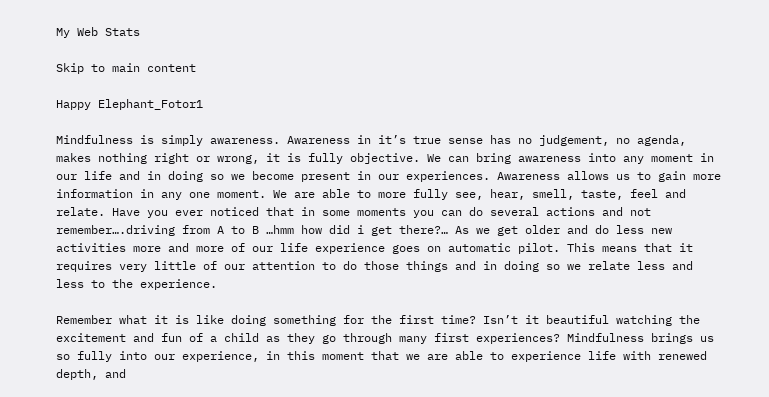My Web Stats

Skip to main content

Happy Elephant_Fotor1

Mindfulness is simply awareness. Awareness in it’s true sense has no judgement, no agenda, makes nothing right or wrong, it is fully objective. We can bring awareness into any moment in our life and in doing so we become present in our experiences. Awareness allows us to gain more information in any one moment. We are able to more fully see, hear, smell, taste, feel and relate. Have you ever noticed that in some moments you can do several actions and not remember….driving from A to B …hmm how did i get there?… As we get older and do less new activities more and more of our life experience goes on automatic pilot. This means that it requires very little of our attention to do those things and in doing so we relate less and less to the experience.

Remember what it is like doing something for the first time? Isn’t it beautiful watching the excitement and fun of a child as they go through many first experiences? Mindfulness brings us so fully into our experience, in this moment that we are able to experience life with renewed depth, and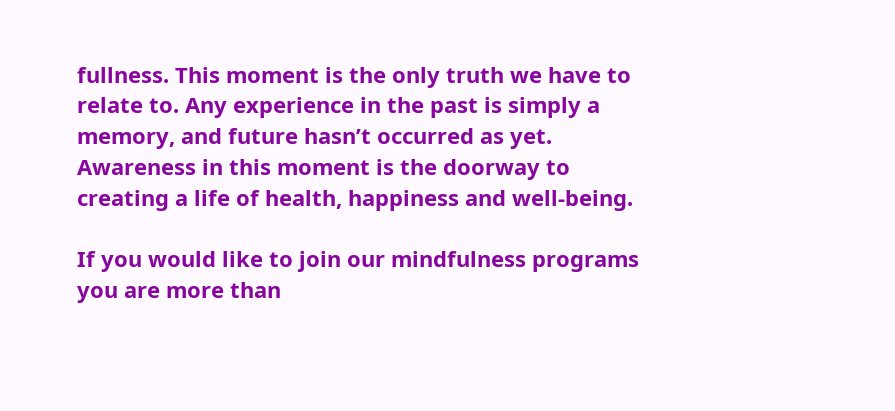fullness. This moment is the only truth we have to relate to. Any experience in the past is simply a memory, and future hasn’t occurred as yet. Awareness in this moment is the doorway to creating a life of health, happiness and well-being.

If you would like to join our mindfulness programs you are more than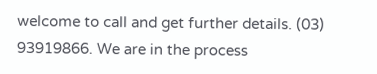welcome to call and get further details. (03) 93919866. We are in the process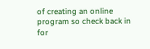of creating an online program so check back in for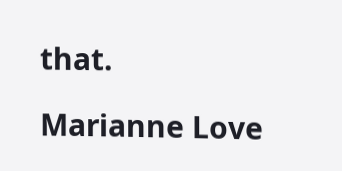that.

Marianne Love